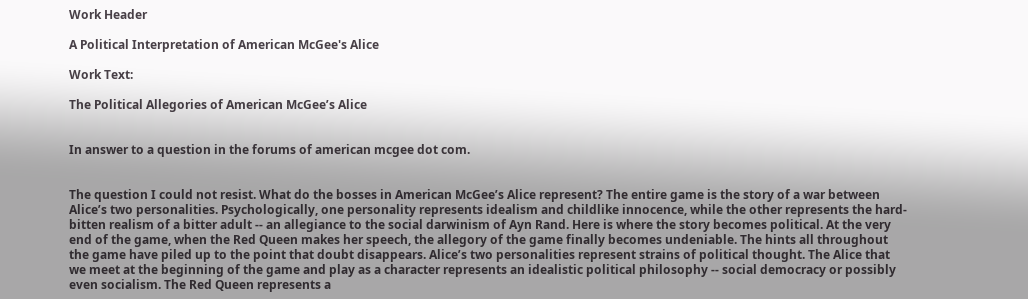Work Header

A Political Interpretation of American McGee's Alice

Work Text:

The Political Allegories of American McGee’s Alice


In answer to a question in the forums of american mcgee dot com.


The question I could not resist. What do the bosses in American McGee’s Alice represent? The entire game is the story of a war between Alice’s two personalities. Psychologically, one personality represents idealism and childlike innocence, while the other represents the hard-bitten realism of a bitter adult -- an allegiance to the social darwinism of Ayn Rand. Here is where the story becomes political. At the very end of the game, when the Red Queen makes her speech, the allegory of the game finally becomes undeniable. The hints all throughout the game have piled up to the point that doubt disappears. Alice’s two personalities represent strains of political thought. The Alice that we meet at the beginning of the game and play as a character represents an idealistic political philosophy -- social democracy or possibly even socialism. The Red Queen represents a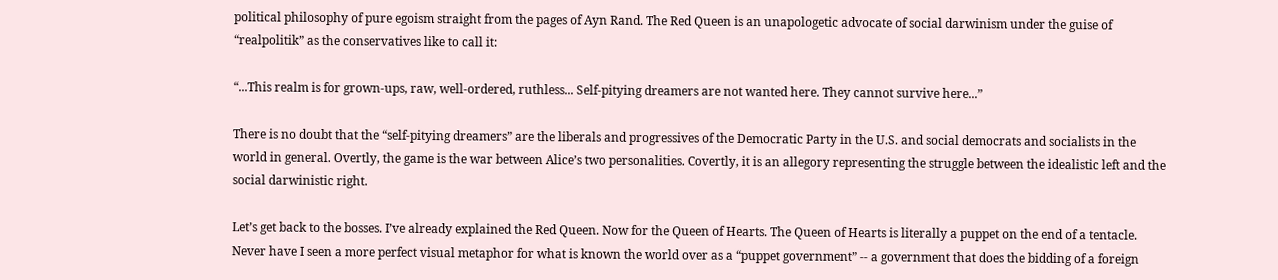political philosophy of pure egoism straight from the pages of Ayn Rand. The Red Queen is an unapologetic advocate of social darwinism under the guise of “realpolitik” as the conservatives like to call it:

“...This realm is for grown-ups, raw, well-ordered, ruthless... Self-pitying dreamers are not wanted here. They cannot survive here...”

There is no doubt that the “self-pitying dreamers” are the liberals and progressives of the Democratic Party in the U.S. and social democrats and socialists in the world in general. Overtly, the game is the war between Alice’s two personalities. Covertly, it is an allegory representing the struggle between the idealistic left and the social darwinistic right.

Let’s get back to the bosses. I’ve already explained the Red Queen. Now for the Queen of Hearts. The Queen of Hearts is literally a puppet on the end of a tentacle. Never have I seen a more perfect visual metaphor for what is known the world over as a “puppet government” -- a government that does the bidding of a foreign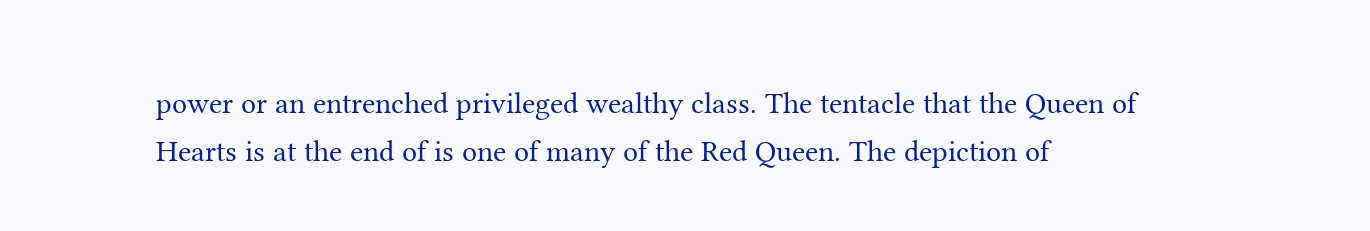power or an entrenched privileged wealthy class. The tentacle that the Queen of Hearts is at the end of is one of many of the Red Queen. The depiction of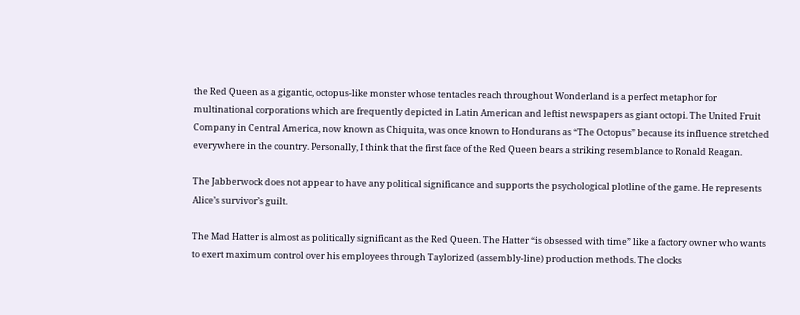the Red Queen as a gigantic, octopus-like monster whose tentacles reach throughout Wonderland is a perfect metaphor for multinational corporations which are frequently depicted in Latin American and leftist newspapers as giant octopi. The United Fruit Company in Central America, now known as Chiquita, was once known to Hondurans as “The Octopus” because its influence stretched everywhere in the country. Personally, I think that the first face of the Red Queen bears a striking resemblance to Ronald Reagan.

The Jabberwock does not appear to have any political significance and supports the psychological plotline of the game. He represents Alice’s survivor’s guilt.

The Mad Hatter is almost as politically significant as the Red Queen. The Hatter “is obsessed with time” like a factory owner who wants to exert maximum control over his employees through Taylorized (assembly-line) production methods. The clocks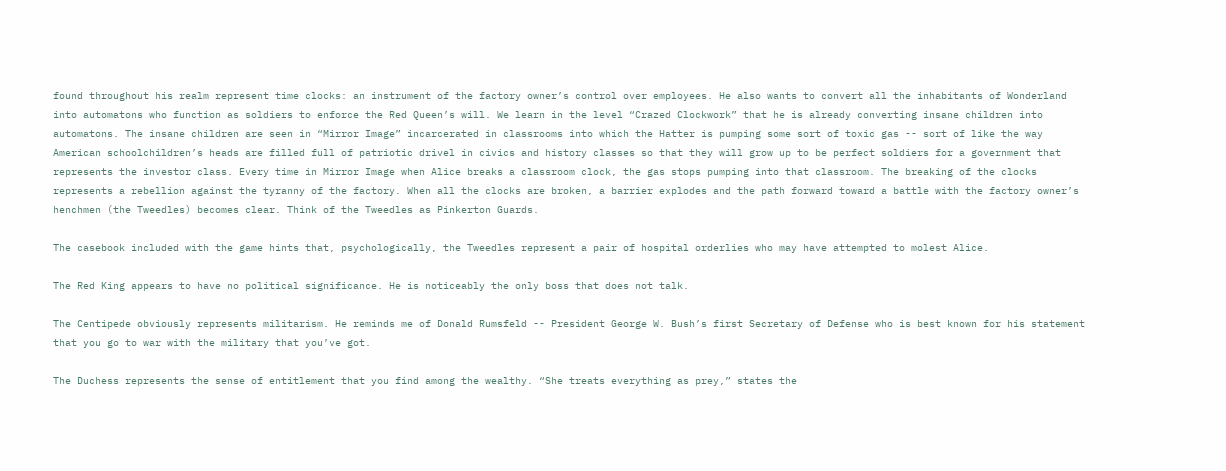found throughout his realm represent time clocks: an instrument of the factory owner’s control over employees. He also wants to convert all the inhabitants of Wonderland into automatons who function as soldiers to enforce the Red Queen’s will. We learn in the level “Crazed Clockwork” that he is already converting insane children into automatons. The insane children are seen in “Mirror Image” incarcerated in classrooms into which the Hatter is pumping some sort of toxic gas -- sort of like the way American schoolchildren’s heads are filled full of patriotic drivel in civics and history classes so that they will grow up to be perfect soldiers for a government that represents the investor class. Every time in Mirror Image when Alice breaks a classroom clock, the gas stops pumping into that classroom. The breaking of the clocks represents a rebellion against the tyranny of the factory. When all the clocks are broken, a barrier explodes and the path forward toward a battle with the factory owner’s henchmen (the Tweedles) becomes clear. Think of the Tweedles as Pinkerton Guards.

The casebook included with the game hints that, psychologically, the Tweedles represent a pair of hospital orderlies who may have attempted to molest Alice.

The Red King appears to have no political significance. He is noticeably the only boss that does not talk.

The Centipede obviously represents militarism. He reminds me of Donald Rumsfeld -- President George W. Bush’s first Secretary of Defense who is best known for his statement that you go to war with the military that you’ve got.

The Duchess represents the sense of entitlement that you find among the wealthy. “She treats everything as prey,” states the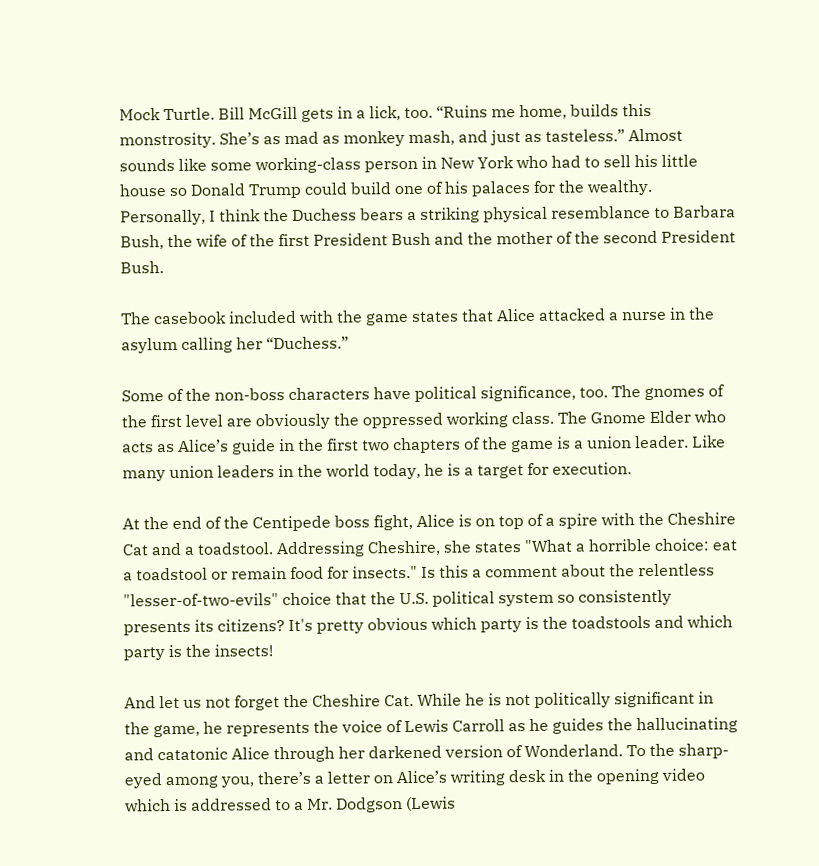Mock Turtle. Bill McGill gets in a lick, too. “Ruins me home, builds this monstrosity. She’s as mad as monkey mash, and just as tasteless.” Almost sounds like some working-class person in New York who had to sell his little house so Donald Trump could build one of his palaces for the wealthy. Personally, I think the Duchess bears a striking physical resemblance to Barbara Bush, the wife of the first President Bush and the mother of the second President Bush.

The casebook included with the game states that Alice attacked a nurse in the asylum calling her “Duchess.”

Some of the non-boss characters have political significance, too. The gnomes of the first level are obviously the oppressed working class. The Gnome Elder who acts as Alice’s guide in the first two chapters of the game is a union leader. Like many union leaders in the world today, he is a target for execution.

At the end of the Centipede boss fight, Alice is on top of a spire with the Cheshire Cat and a toadstool. Addressing Cheshire, she states "What a horrible choice: eat a toadstool or remain food for insects." Is this a comment about the relentless "lesser-of-two-evils" choice that the U.S. political system so consistently presents its citizens? It's pretty obvious which party is the toadstools and which party is the insects!

And let us not forget the Cheshire Cat. While he is not politically significant in the game, he represents the voice of Lewis Carroll as he guides the hallucinating and catatonic Alice through her darkened version of Wonderland. To the sharp-eyed among you, there’s a letter on Alice’s writing desk in the opening video which is addressed to a Mr. Dodgson (Lewis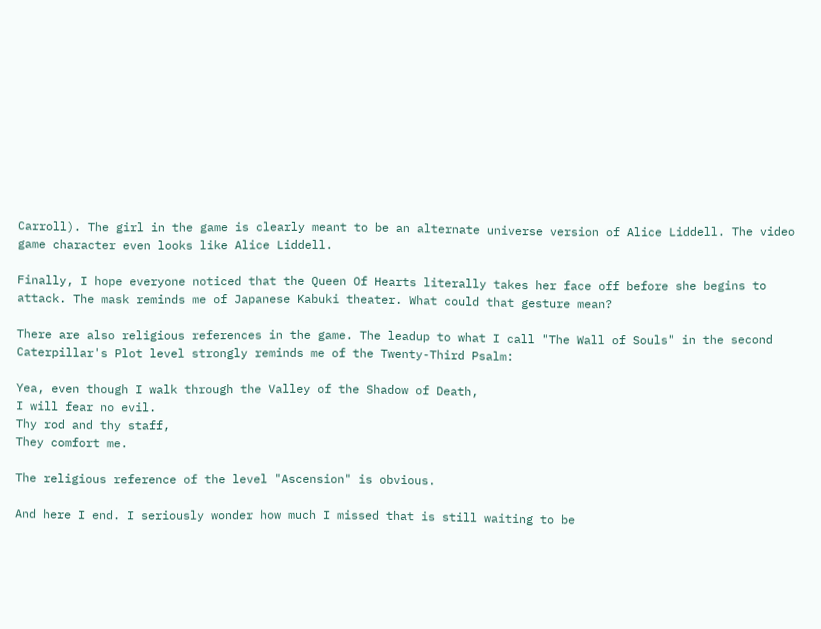Carroll). The girl in the game is clearly meant to be an alternate universe version of Alice Liddell. The video game character even looks like Alice Liddell.

Finally, I hope everyone noticed that the Queen Of Hearts literally takes her face off before she begins to attack. The mask reminds me of Japanese Kabuki theater. What could that gesture mean?

There are also religious references in the game. The leadup to what I call "The Wall of Souls" in the second Caterpillar's Plot level strongly reminds me of the Twenty-Third Psalm:

Yea, even though I walk through the Valley of the Shadow of Death,
I will fear no evil.
Thy rod and thy staff,
They comfort me.

The religious reference of the level "Ascension" is obvious.

And here I end. I seriously wonder how much I missed that is still waiting to be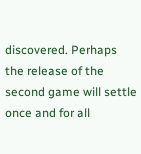discovered. Perhaps the release of the second game will settle once and for all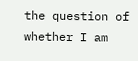the question of whether I am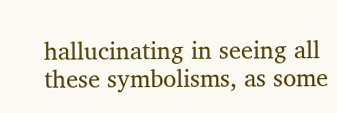hallucinating in seeing all these symbolisms, as some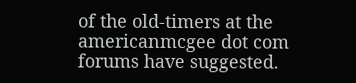of the old-timers at the americanmcgee dot com forums have suggested.